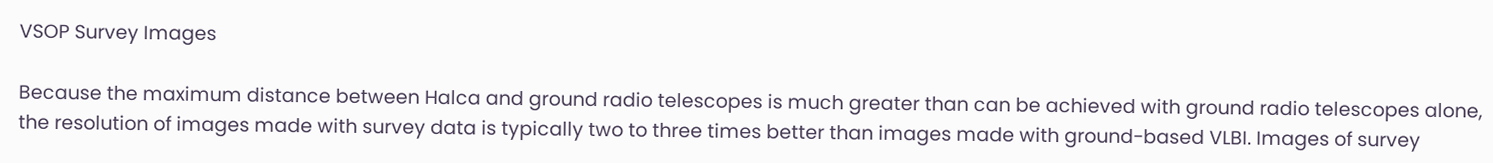VSOP Survey Images

Because the maximum distance between Halca and ground radio telescopes is much greater than can be achieved with ground radio telescopes alone, the resolution of images made with survey data is typically two to three times better than images made with ground-based VLBI. Images of survey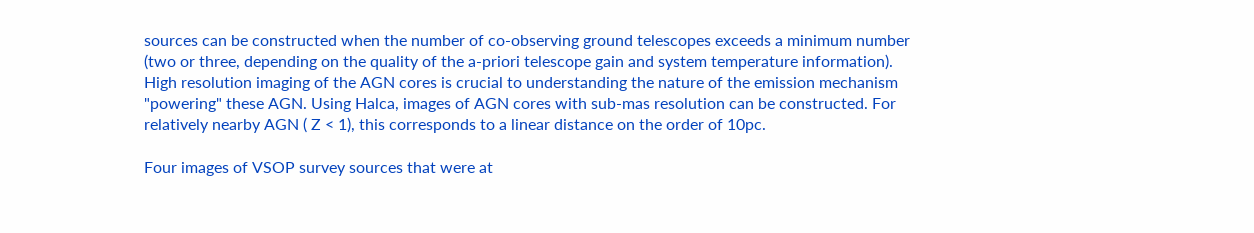sources can be constructed when the number of co-observing ground telescopes exceeds a minimum number (two or three, depending on the quality of the a-priori telescope gain and system temperature information). High resolution imaging of the AGN cores is crucial to understanding the nature of the emission mechanism "powering" these AGN. Using Halca, images of AGN cores with sub-mas resolution can be constructed. For relatively nearby AGN ( Z < 1), this corresponds to a linear distance on the order of 10pc.

Four images of VSOP survey sources that were at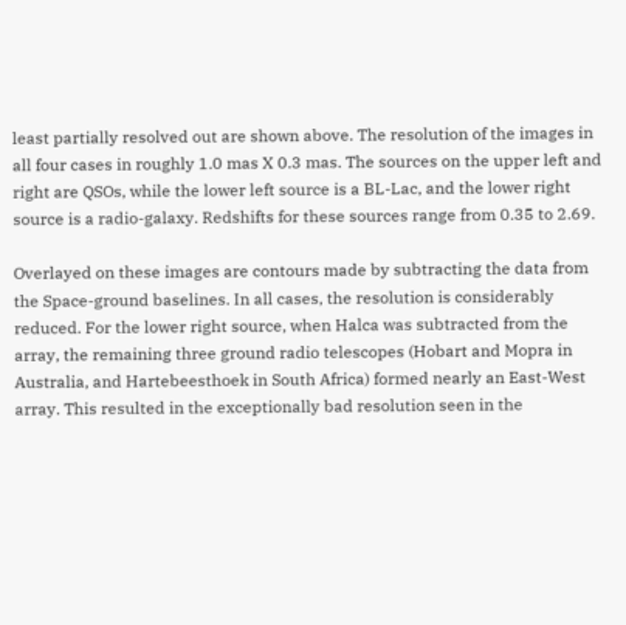least partially resolved out are shown above. The resolution of the images in all four cases in roughly 1.0 mas X 0.3 mas. The sources on the upper left and right are QSOs, while the lower left source is a BL-Lac, and the lower right source is a radio-galaxy. Redshifts for these sources range from 0.35 to 2.69.

Overlayed on these images are contours made by subtracting the data from the Space-ground baselines. In all cases, the resolution is considerably reduced. For the lower right source, when Halca was subtracted from the array, the remaining three ground radio telescopes (Hobart and Mopra in Australia, and Hartebeesthoek in South Africa) formed nearly an East-West array. This resulted in the exceptionally bad resolution seen in the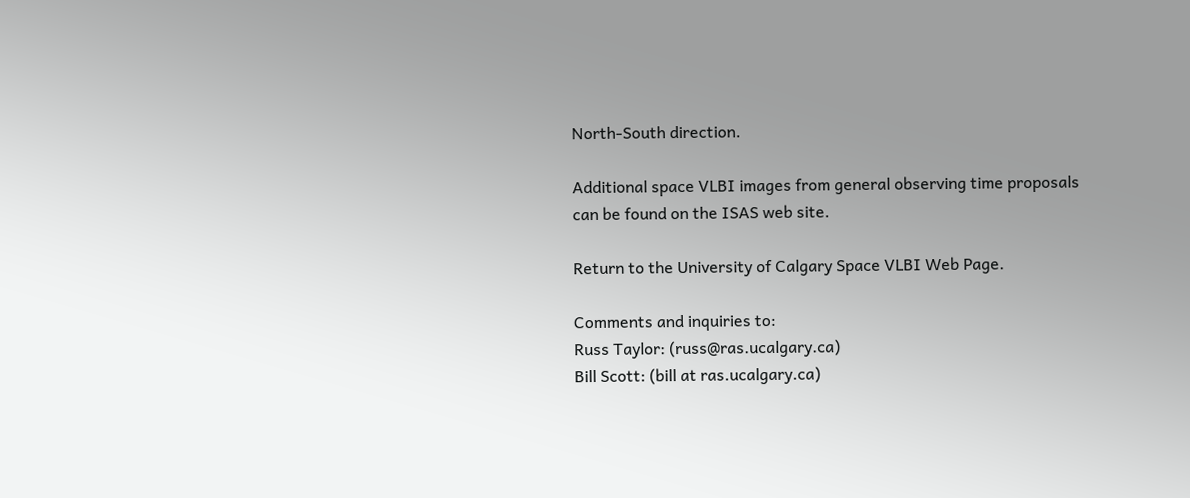North-South direction.

Additional space VLBI images from general observing time proposals can be found on the ISAS web site.

Return to the University of Calgary Space VLBI Web Page.

Comments and inquiries to:
Russ Taylor: (russ@ras.ucalgary.ca)
Bill Scott: (bill at ras.ucalgary.ca)